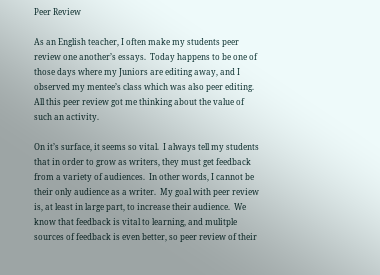Peer Review

As an English teacher, I often make my students peer review one another’s essays.  Today happens to be one of those days where my Juniors are editing away, and I observed my mentee’s class which was also peer editing.  All this peer review got me thinking about the value of such an activity.

On it’s surface, it seems so vital.  I always tell my students that in order to grow as writers, they must get feedback from a variety of audiences.  In other words, I cannot be their only audience as a writer.  My goal with peer review is, at least in large part, to increase their audience.  We know that feedback is vital to learning, and mulitple sources of feedback is even better, so peer review of their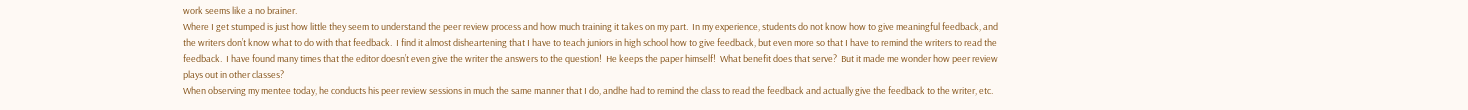work seems like a no brainer.
Where I get stumped is just how little they seem to understand the peer review process and how much training it takes on my part.  In my experience, students do not know how to give meaningful feedback, and the writers don’t know what to do with that feedback.  I find it almost disheartening that I have to teach juniors in high school how to give feedback, but even more so that I have to remind the writers to read the feedback.  I have found many times that the editor doesn’t even give the writer the answers to the question!  He keeps the paper himself!  What benefit does that serve?  But it made me wonder how peer review plays out in other classes?
When observing my mentee today, he conducts his peer review sessions in much the same manner that I do, andhe had to remind the class to read the feedback and actually give the feedback to the writer, etc.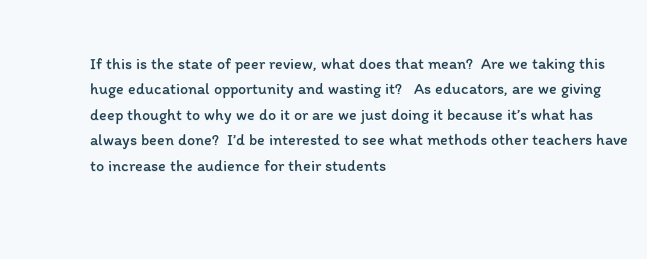If this is the state of peer review, what does that mean?  Are we taking this huge educational opportunity and wasting it?   As educators, are we giving deep thought to why we do it or are we just doing it because it’s what has always been done?  I’d be interested to see what methods other teachers have to increase the audience for their students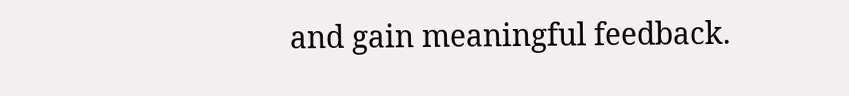and gain meaningful feedback.